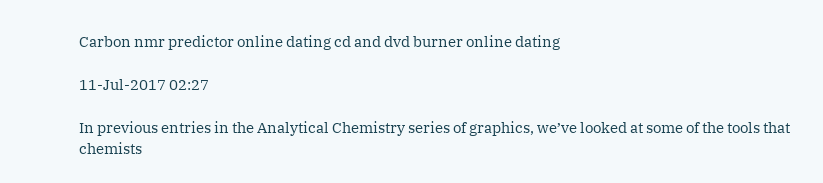Carbon nmr predictor online dating cd and dvd burner online dating

11-Jul-2017 02:27

In previous entries in the Analytical Chemistry series of graphics, we’ve looked at some of the tools that chemists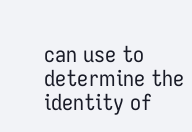can use to determine the identity of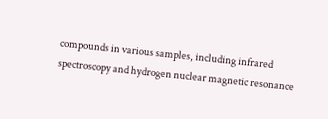compounds in various samples, including infrared spectroscopy and hydrogen nuclear magnetic resonance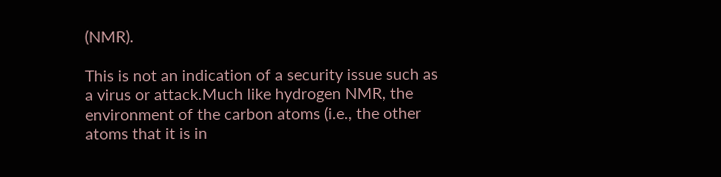(NMR).

This is not an indication of a security issue such as a virus or attack.Much like hydrogen NMR, the environment of the carbon atoms (i.e., the other atoms that it is in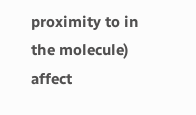proximity to in the molecule) affect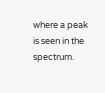where a peak is seen in the spectrum.